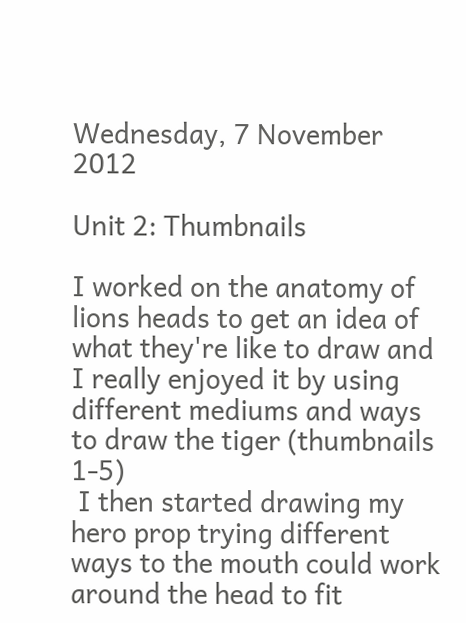Wednesday, 7 November 2012

Unit 2: Thumbnails

I worked on the anatomy of lions heads to get an idea of what they're like to draw and I really enjoyed it by using different mediums and ways to draw the tiger (thumbnails 1-5)
 I then started drawing my hero prop trying different ways to the mouth could work around the head to fit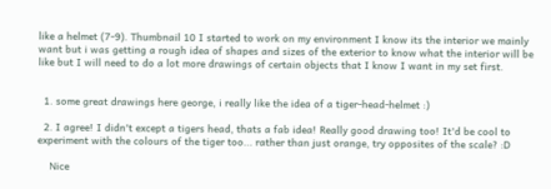like a helmet (7-9). Thumbnail 10 I started to work on my environment I know its the interior we mainly want but i was getting a rough idea of shapes and sizes of the exterior to know what the interior will be like but I will need to do a lot more drawings of certain objects that I know I want in my set first.


  1. some great drawings here george, i really like the idea of a tiger-head-helmet :)

  2. I agree! I didn't except a tigers head, thats a fab idea! Really good drawing too! It'd be cool to experiment with the colours of the tiger too... rather than just orange, try opposites of the scale? :D

    Nice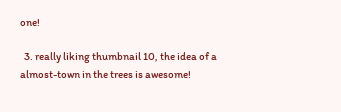one!

  3. really liking thumbnail 10, the idea of a almost-town in the trees is awesome!